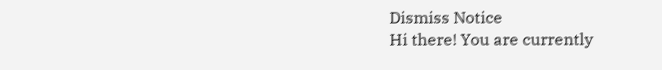Dismiss Notice
Hi there! You are currently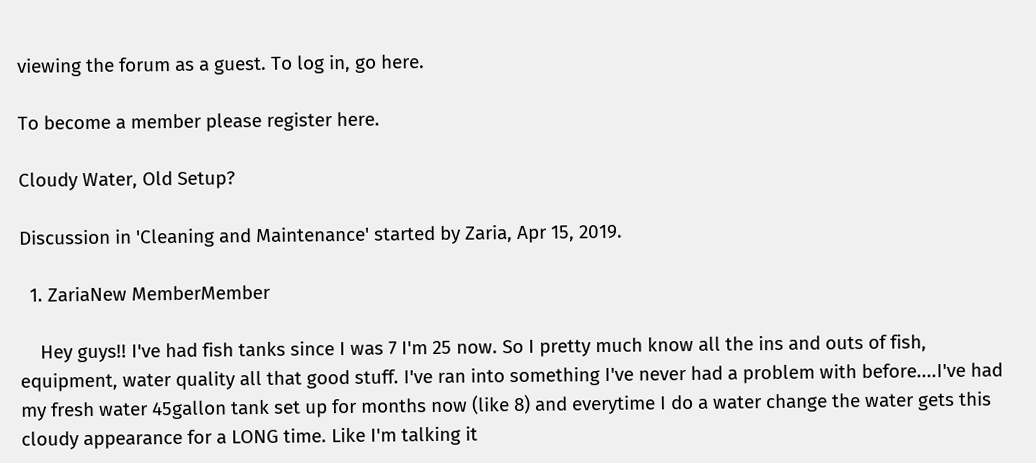viewing the forum as a guest. To log in, go here.

To become a member please register here.

Cloudy Water, Old Setup?

Discussion in 'Cleaning and Maintenance' started by Zaria, Apr 15, 2019.

  1. ZariaNew MemberMember

    Hey guys!! I've had fish tanks since I was 7 I'm 25 now. So I pretty much know all the ins and outs of fish, equipment, water quality all that good stuff. I've ran into something I've never had a problem with before....I've had my fresh water 45gallon tank set up for months now (like 8) and everytime I do a water change the water gets this cloudy appearance for a LONG time. Like I'm talking it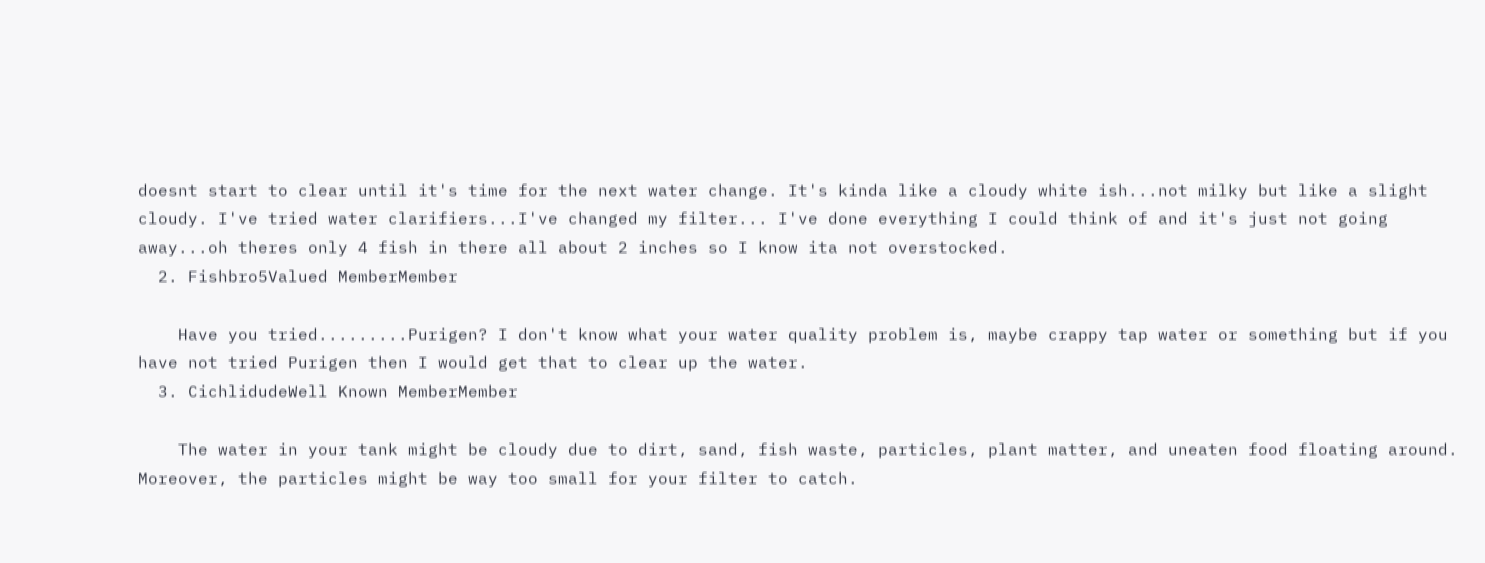doesnt start to clear until it's time for the next water change. It's kinda like a cloudy white ish...not milky but like a slight cloudy. I've tried water clarifiers...I've changed my filter... I've done everything I could think of and it's just not going away...oh theres only 4 fish in there all about 2 inches so I know ita not overstocked.
  2. Fishbro5Valued MemberMember

    Have you tried.........Purigen? I don't know what your water quality problem is, maybe crappy tap water or something but if you have not tried Purigen then I would get that to clear up the water.
  3. CichlidudeWell Known MemberMember

    The water in your tank might be cloudy due to dirt, sand, fish waste, particles, plant matter, and uneaten food floating around. Moreover, the particles might be way too small for your filter to catch.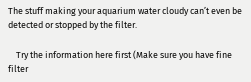The stuff making your aquarium water cloudy can’t even be detected or stopped by the filter.

    Try the information here first (Make sure you have fine filter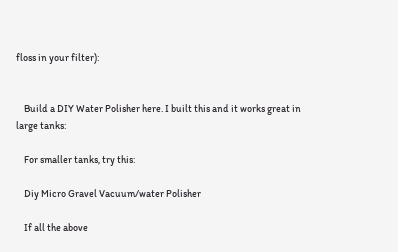floss in your filter):


    Build a DIY Water Polisher here. I built this and it works great in large tanks:

    For smaller tanks, try this:

    Diy Micro Gravel Vacuum/water Polisher

    If all the above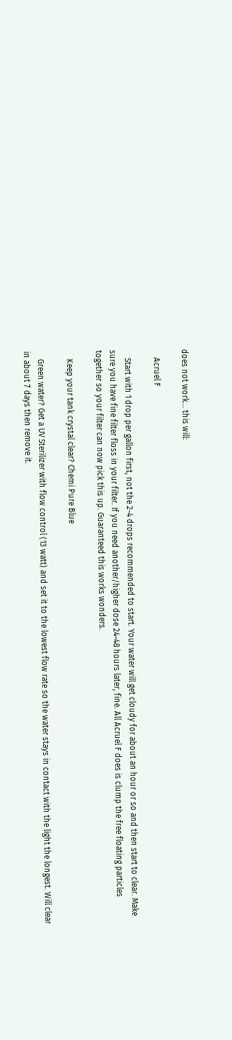does not work… this will:

    Acruel F

    Start with 1 drop per gallon first, not the 2-4 drops recommended to start. Your water will get cloudy for about an hour or so and then start to clear. Make sure you have fine filter floss in your filter. If you need another/higher dose 24-48 hours later, fine. All Acruel F does is clump the free floating particles together so your filter can now pick this up. Guaranteed this works wonders.

    Keep your tank crystal clear? Chemi Pure Blue

    Green water? Get a UV Sterilizer with flow control (13 watt) and set it to the lowest flow rate so the water stays in contact with the light the longest. Will clear in about 7 days then remove it.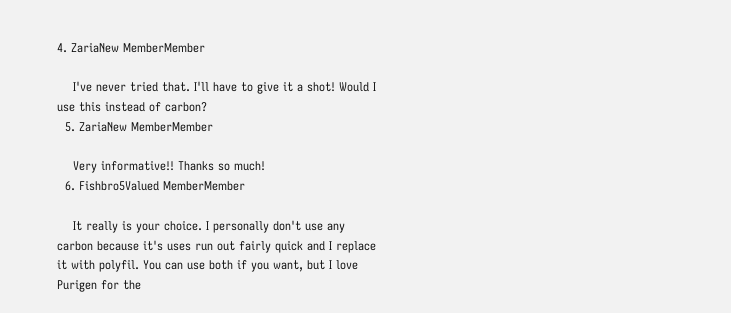4. ZariaNew MemberMember

    I've never tried that. I'll have to give it a shot! Would I use this instead of carbon?
  5. ZariaNew MemberMember

    Very informative!! Thanks so much!
  6. Fishbro5Valued MemberMember

    It really is your choice. I personally don't use any carbon because it's uses run out fairly quick and I replace it with polyfil. You can use both if you want, but I love Purigen for the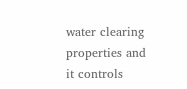water clearing properties and it controls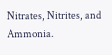Nitrates, Nitrites, and Ammonia.